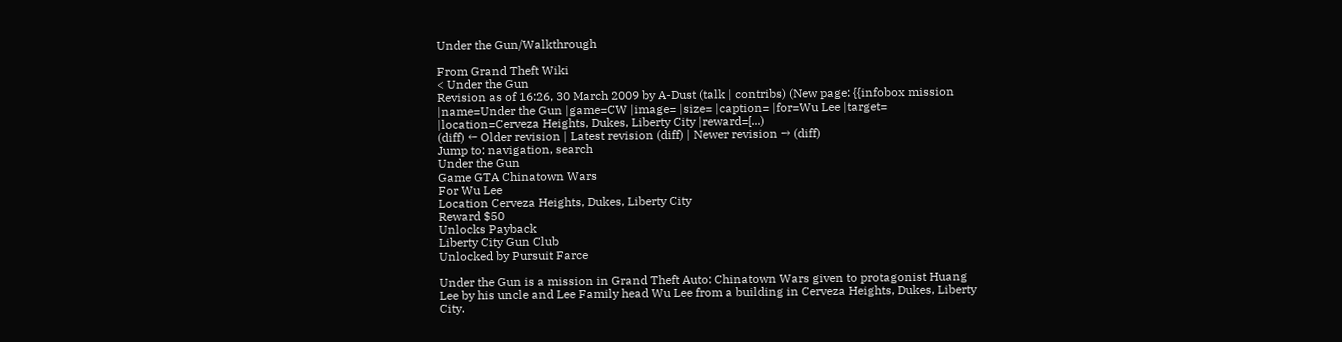Under the Gun/Walkthrough

From Grand Theft Wiki
< Under the Gun
Revision as of 16:26, 30 March 2009 by A-Dust (talk | contribs) (New page: {{infobox mission |name=Under the Gun |game=CW |image= |size= |caption= |for=Wu Lee |target= |location=Cerveza Heights, Dukes, Liberty City |reward=[...)
(diff) ← Older revision | Latest revision (diff) | Newer revision → (diff)
Jump to: navigation, search
Under the Gun
Game GTA Chinatown Wars
For Wu Lee
Location Cerveza Heights, Dukes, Liberty City
Reward $50
Unlocks Payback
Liberty City Gun Club
Unlocked by Pursuit Farce

Under the Gun is a mission in Grand Theft Auto: Chinatown Wars given to protagonist Huang Lee by his uncle and Lee Family head Wu Lee from a building in Cerveza Heights, Dukes, Liberty City.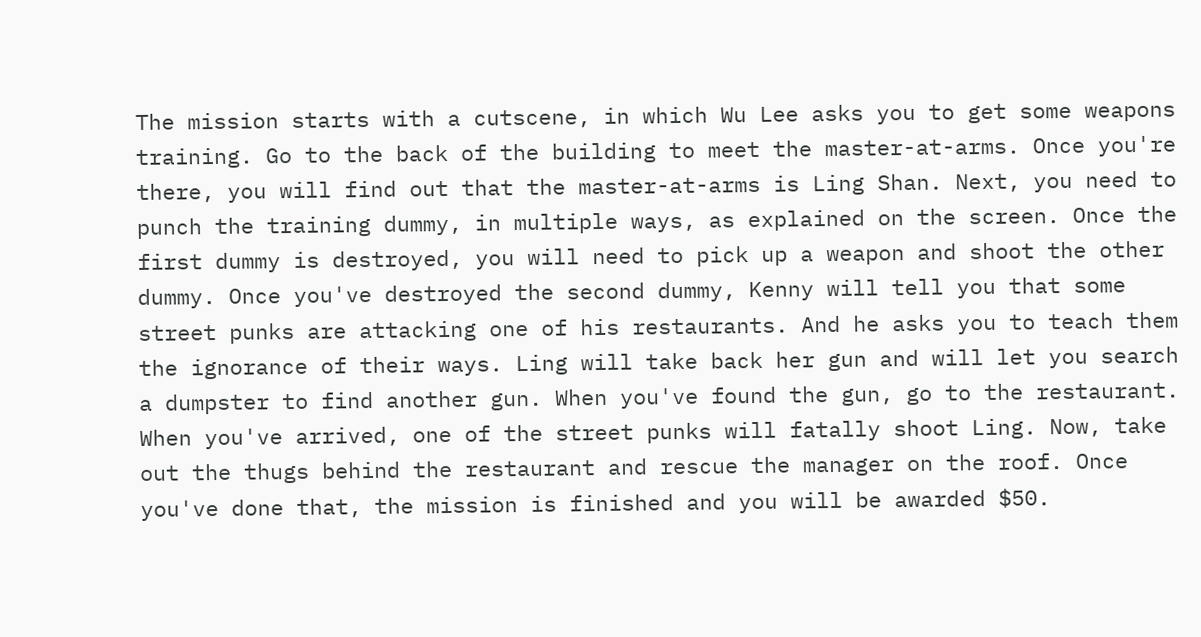The mission starts with a cutscene, in which Wu Lee asks you to get some weapons training. Go to the back of the building to meet the master-at-arms. Once you're there, you will find out that the master-at-arms is Ling Shan. Next, you need to punch the training dummy, in multiple ways, as explained on the screen. Once the first dummy is destroyed, you will need to pick up a weapon and shoot the other dummy. Once you've destroyed the second dummy, Kenny will tell you that some street punks are attacking one of his restaurants. And he asks you to teach them the ignorance of their ways. Ling will take back her gun and will let you search a dumpster to find another gun. When you've found the gun, go to the restaurant. When you've arrived, one of the street punks will fatally shoot Ling. Now, take out the thugs behind the restaurant and rescue the manager on the roof. Once you've done that, the mission is finished and you will be awarded $50.